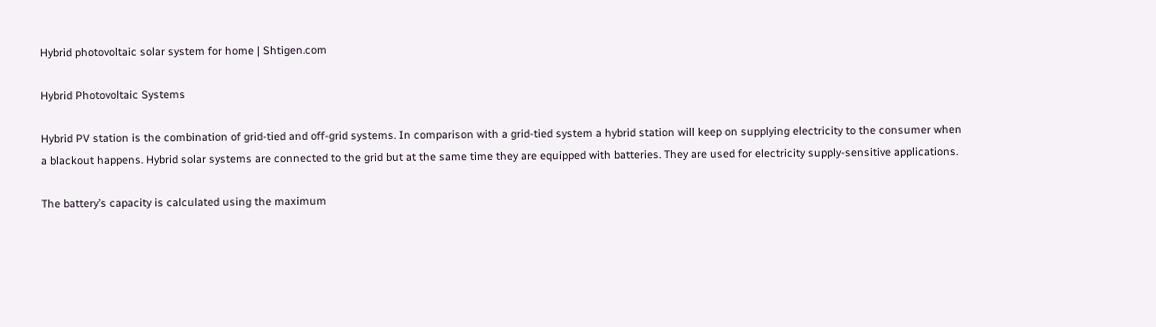Hybrid photovoltaic solar system for home | Shtigen.com

Hybrid Photovoltaic Systems

Hybrid PV station is the combination of grid-tied and off-grid systems. In comparison with a grid-tied system a hybrid station will keep on supplying electricity to the consumer when a blackout happens. Hybrid solar systems are connected to the grid but at the same time they are equipped with batteries. They are used for electricity supply-sensitive applications.

The battery’s capacity is calculated using the maximum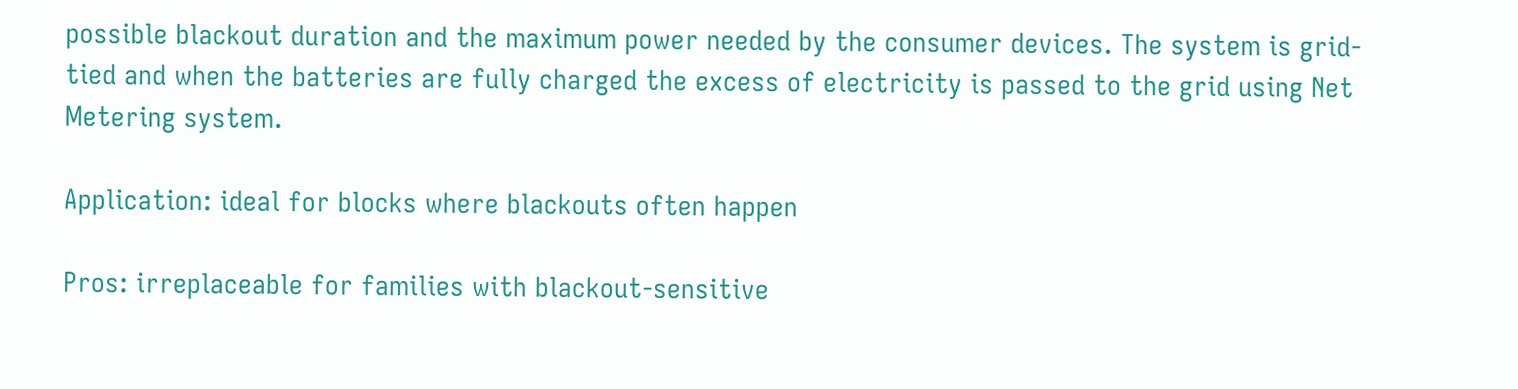possible blackout duration and the maximum power needed by the consumer devices. The system is grid-tied and when the batteries are fully charged the excess of electricity is passed to the grid using Net Metering system.

Application: ideal for blocks where blackouts often happen

Pros: irreplaceable for families with blackout-sensitive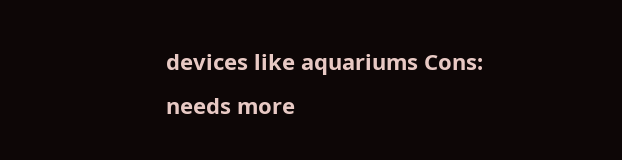devices like aquariums Cons: needs more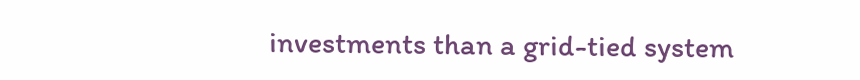investments than a grid-tied system